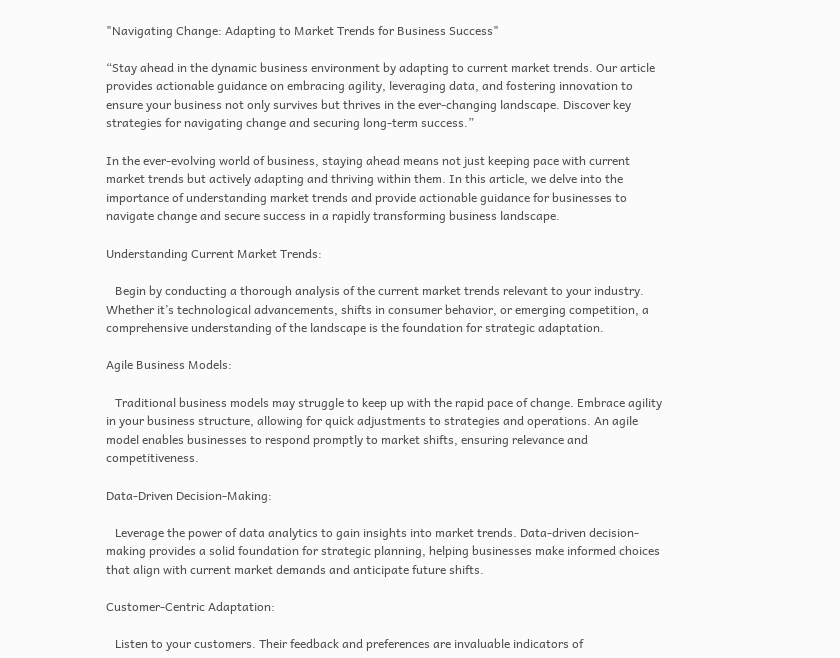"Navigating Change: Adapting to Market Trends for Business Success"

“Stay ahead in the dynamic business environment by adapting to current market trends. Our article provides actionable guidance on embracing agility, leveraging data, and fostering innovation to ensure your business not only survives but thrives in the ever-changing landscape. Discover key strategies for navigating change and securing long-term success.”

In the ever-evolving world of business, staying ahead means not just keeping pace with current market trends but actively adapting and thriving within them. In this article, we delve into the importance of understanding market trends and provide actionable guidance for businesses to navigate change and secure success in a rapidly transforming business landscape.

Understanding Current Market Trends:

   Begin by conducting a thorough analysis of the current market trends relevant to your industry. Whether it’s technological advancements, shifts in consumer behavior, or emerging competition, a comprehensive understanding of the landscape is the foundation for strategic adaptation.

Agile Business Models:

   Traditional business models may struggle to keep up with the rapid pace of change. Embrace agility in your business structure, allowing for quick adjustments to strategies and operations. An agile model enables businesses to respond promptly to market shifts, ensuring relevance and competitiveness.

Data-Driven Decision-Making:

   Leverage the power of data analytics to gain insights into market trends. Data-driven decision-making provides a solid foundation for strategic planning, helping businesses make informed choices that align with current market demands and anticipate future shifts.

Customer-Centric Adaptation:

   Listen to your customers. Their feedback and preferences are invaluable indicators of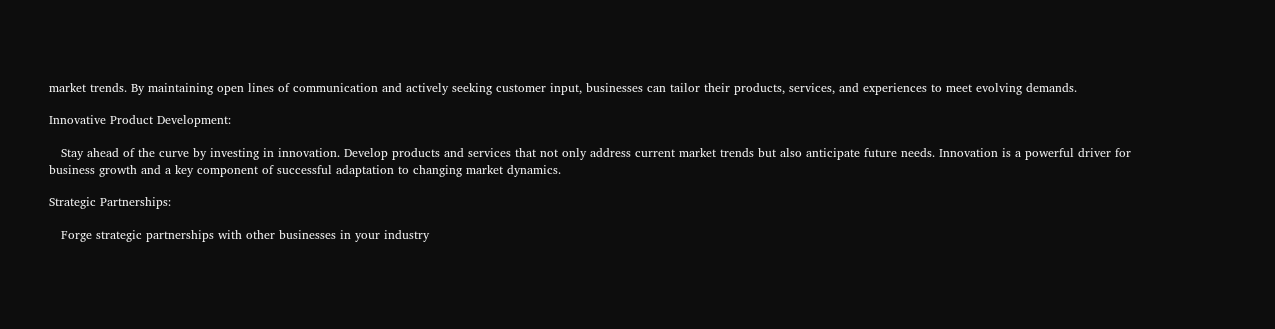market trends. By maintaining open lines of communication and actively seeking customer input, businesses can tailor their products, services, and experiences to meet evolving demands.

Innovative Product Development:

   Stay ahead of the curve by investing in innovation. Develop products and services that not only address current market trends but also anticipate future needs. Innovation is a powerful driver for business growth and a key component of successful adaptation to changing market dynamics.

Strategic Partnerships:

   Forge strategic partnerships with other businesses in your industry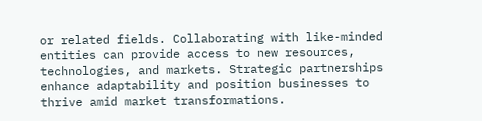or related fields. Collaborating with like-minded entities can provide access to new resources, technologies, and markets. Strategic partnerships enhance adaptability and position businesses to thrive amid market transformations.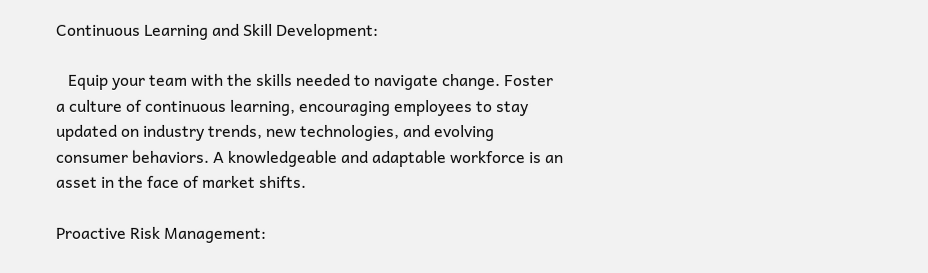Continuous Learning and Skill Development:

   Equip your team with the skills needed to navigate change. Foster a culture of continuous learning, encouraging employees to stay updated on industry trends, new technologies, and evolving consumer behaviors. A knowledgeable and adaptable workforce is an asset in the face of market shifts.

Proactive Risk Management: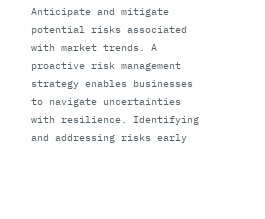Anticipate and mitigate potential risks associated with market trends. A proactive risk management strategy enables businesses to navigate uncertainties with resilience. Identifying and addressing risks early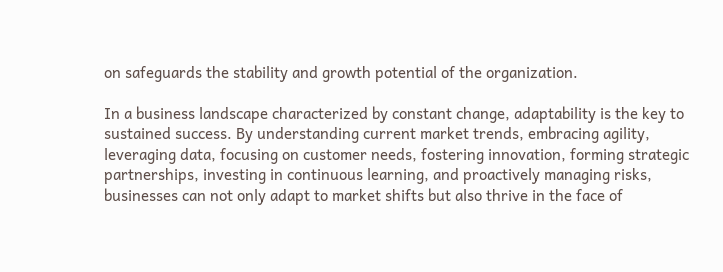on safeguards the stability and growth potential of the organization.

In a business landscape characterized by constant change, adaptability is the key to sustained success. By understanding current market trends, embracing agility, leveraging data, focusing on customer needs, fostering innovation, forming strategic partnerships, investing in continuous learning, and proactively managing risks, businesses can not only adapt to market shifts but also thrive in the face of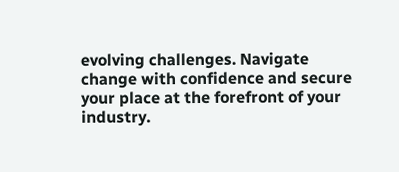evolving challenges. Navigate change with confidence and secure your place at the forefront of your industry.